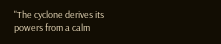"The cyclone derives its powers from a calm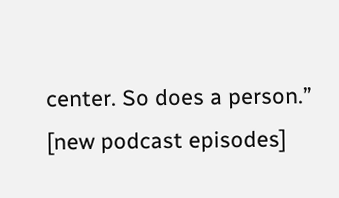center. So does a person.” [new podcast episodes]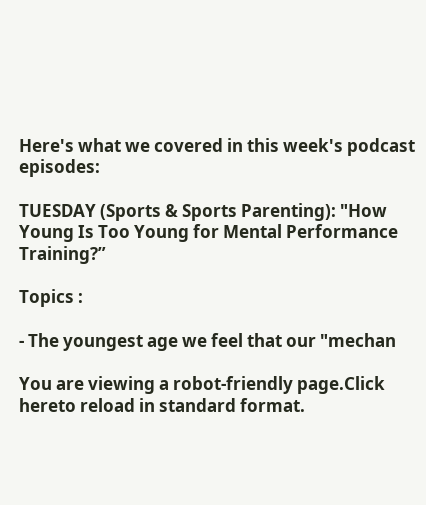Here's what we covered in this week's podcast episodes:

TUESDAY (Sports & Sports Parenting): "How Young Is Too Young for Mental Performance Training?”

Topics :

- The youngest age we feel that our "mechan

You are viewing a robot-friendly page.Click hereto reload in standard format.